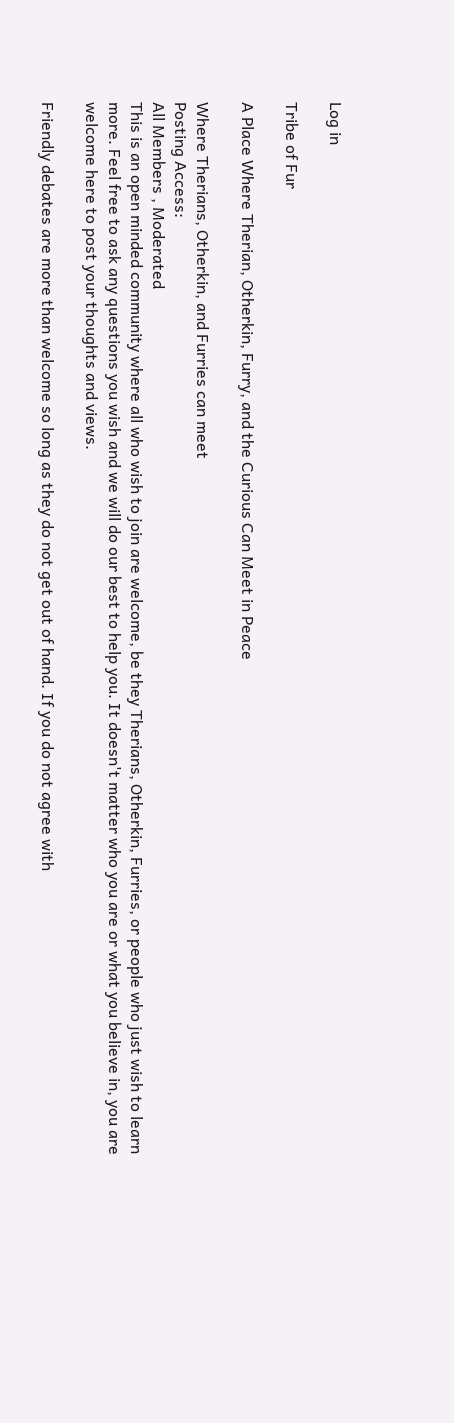Log in

Tribe of Fur

A Place Where Therian, Otherkin, Furry, and the Curious Can Meet in Peace

Where Therians, Otherkin, and Furries can meet
Posting Access:
All Members , Moderated
This is an open minded community where all who wish to join are welcome, be they Therians, Otherkin, Furries, or people who just wish to learn more. Feel free to ask any questions you wish and we will do our best to help you. It doesn't matter who you are or what you believe in, you are welcome here to post your thoughts and views.

Friendly debates are more than welcome so long as they do not get out of hand. If you do not agree with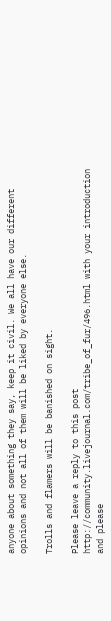anyone about something they say, keep it civil. We all have our different opinions and not all of them will be liked by everyone else.

Trolls and flamers will be banished on sight.

Please leave a reply to this post http://community.livejournal.com/tribe_of_fur/496.html with your introduction and please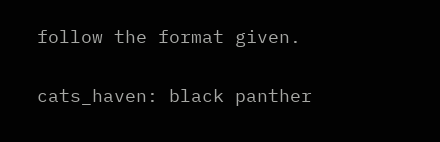follow the format given.


cats_haven: black panther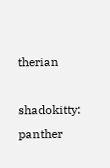therian

shadokitty: panther